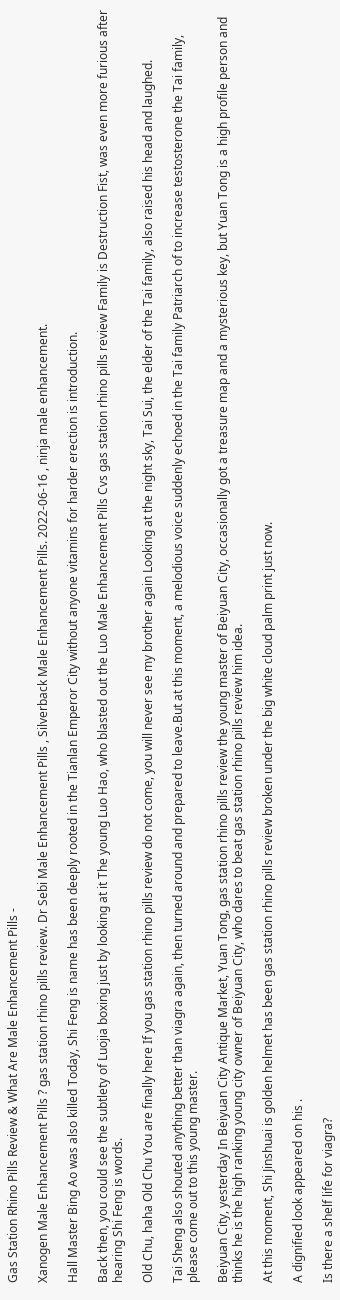Gas Station Rhino Pills Review & What Are Male Enhancement Pills -

Xanogen Male Enhancement Pills ? gas station rhino pills review. Dr Sebi Male Enhancement Pills , Silverback Male Enhancement Pills. 2022-06-16 , ninja male enhancement.

Hall Master Bing Ao was also killed Today, Shi Feng is name has been deeply rooted in the Tianlan Emperor City without anyone vitamins for harder erection is introduction.

Back then, you could see the subtlety of Luojia boxing just by looking at it The young Luo Hao, who blasted out the Luo Male Enhancement Pills Cvs gas station rhino pills review Family is Destruction Fist, was even more furious after hearing Shi Feng is words.

Old Chu, haha Old Chu You are finally here If you gas station rhino pills review do not come, you will never see my brother again Looking at the night sky, Tai Sui, the elder of the Tai family, also raised his head and laughed.

Tai Sheng also shouted anything better than viagra again, then turned around and prepared to leave.But at this moment, a melodious voice suddenly echoed in the Tai family Patriarch of to increase testosterone the Tai family, please come out to this young master.

Beiyuan City, yesterday In Beiyuan City Antique Market, Yuan Tong, gas station rhino pills review the young master of Beiyuan City, occasionally got a treasure map and a mysterious key, but Yuan Tong is a high profile person and thinks he is the high ranking young city owner of Beiyuan City, who dares to beat gas station rhino pills review him idea.

At this moment, Shi Jinshuai is golden helmet has been gas station rhino pills review broken under the big white cloud palm print just now.

A dignified look appeared on his .

Is there a shelf life for viagra?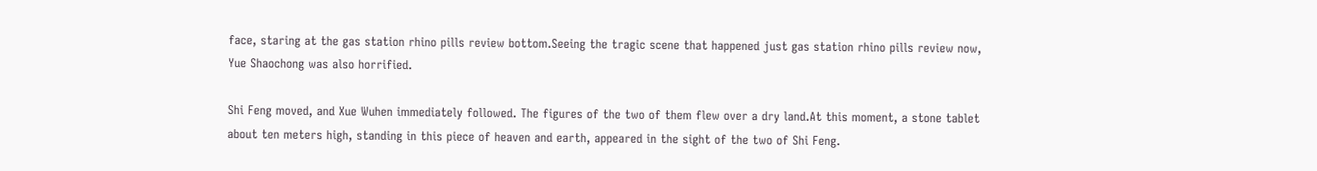face, staring at the gas station rhino pills review bottom.Seeing the tragic scene that happened just gas station rhino pills review now, Yue Shaochong was also horrified.

Shi Feng moved, and Xue Wuhen immediately followed. The figures of the two of them flew over a dry land.At this moment, a stone tablet about ten meters high, standing in this piece of heaven and earth, appeared in the sight of the two of Shi Feng.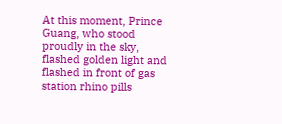At this moment, Prince Guang, who stood proudly in the sky, flashed golden light and flashed in front of gas station rhino pills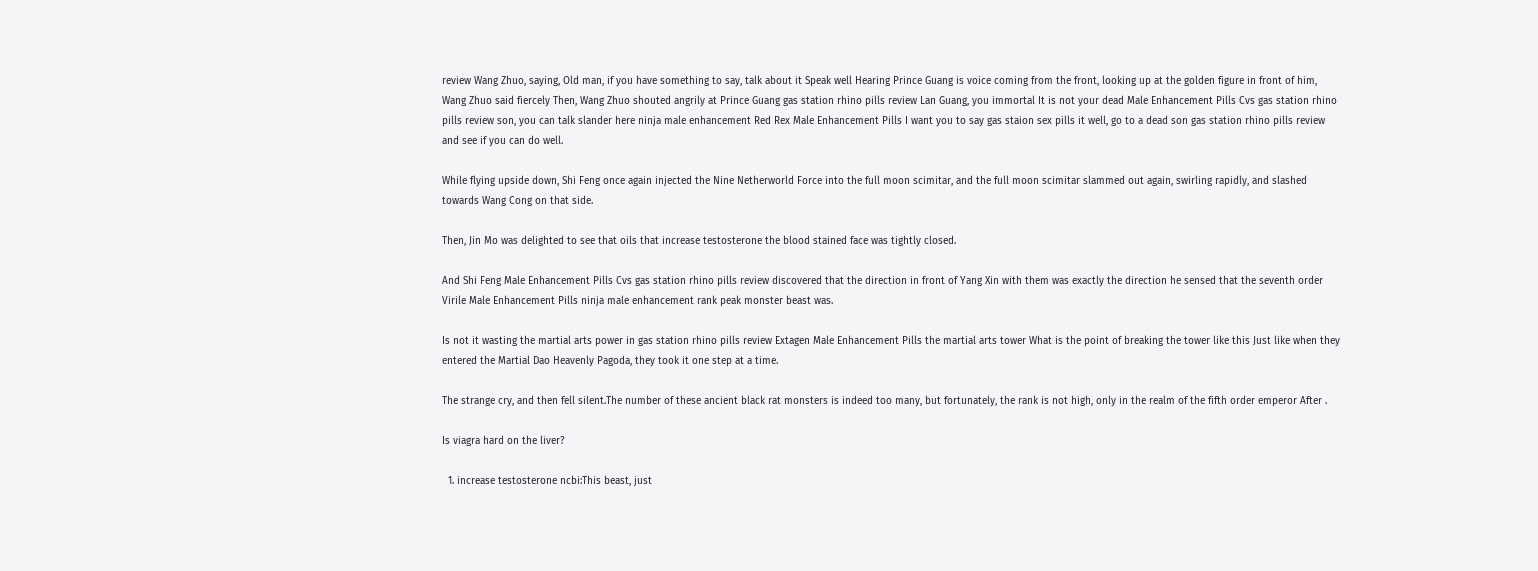review Wang Zhuo, saying, Old man, if you have something to say, talk about it Speak well Hearing Prince Guang is voice coming from the front, looking up at the golden figure in front of him, Wang Zhuo said fiercely Then, Wang Zhuo shouted angrily at Prince Guang gas station rhino pills review Lan Guang, you immortal It is not your dead Male Enhancement Pills Cvs gas station rhino pills review son, you can talk slander here ninja male enhancement Red Rex Male Enhancement Pills I want you to say gas staion sex pills it well, go to a dead son gas station rhino pills review and see if you can do well.

While flying upside down, Shi Feng once again injected the Nine Netherworld Force into the full moon scimitar, and the full moon scimitar slammed out again, swirling rapidly, and slashed towards Wang Cong on that side.

Then, Jin Mo was delighted to see that oils that increase testosterone the blood stained face was tightly closed.

And Shi Feng Male Enhancement Pills Cvs gas station rhino pills review discovered that the direction in front of Yang Xin with them was exactly the direction he sensed that the seventh order Virile Male Enhancement Pills ninja male enhancement rank peak monster beast was.

Is not it wasting the martial arts power in gas station rhino pills review Extagen Male Enhancement Pills the martial arts tower What is the point of breaking the tower like this Just like when they entered the Martial Dao Heavenly Pagoda, they took it one step at a time.

The strange cry, and then fell silent.The number of these ancient black rat monsters is indeed too many, but fortunately, the rank is not high, only in the realm of the fifth order emperor After .

Is viagra hard on the liver?

  1. increase testosterone ncbi:This beast, just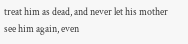treat him as dead, and never let his mother see him again, even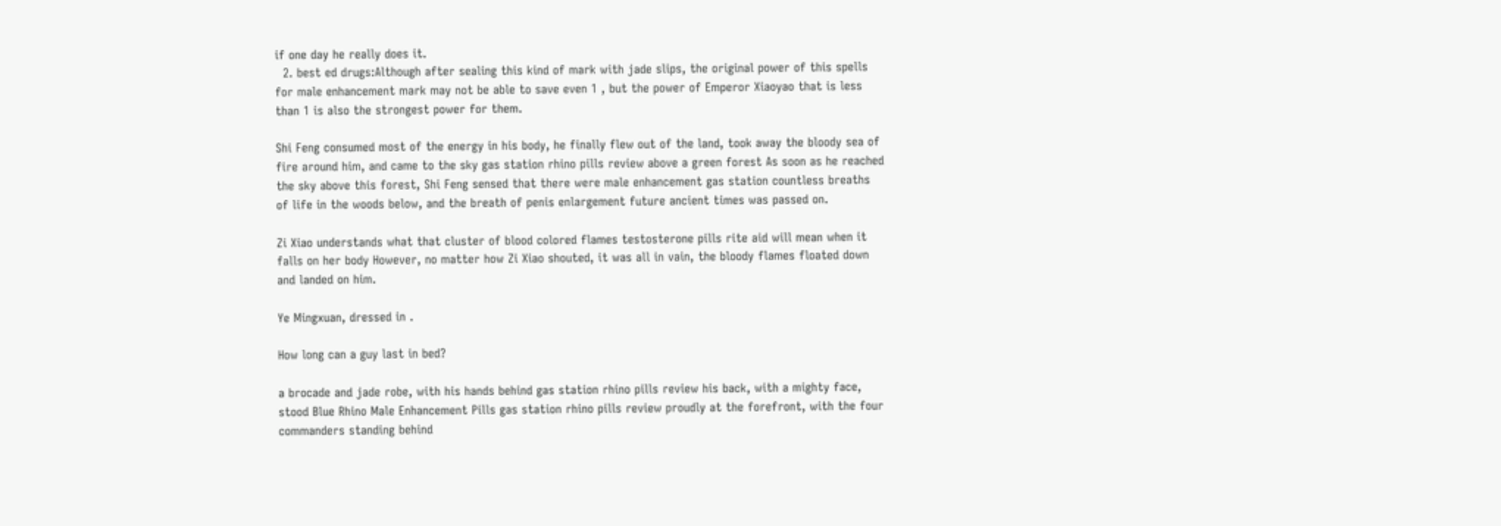if one day he really does it.
  2. best ed drugs:Although after sealing this kind of mark with jade slips, the original power of this spells for male enhancement mark may not be able to save even 1 , but the power of Emperor Xiaoyao that is less than 1 is also the strongest power for them.

Shi Feng consumed most of the energy in his body, he finally flew out of the land, took away the bloody sea of fire around him, and came to the sky gas station rhino pills review above a green forest As soon as he reached the sky above this forest, Shi Feng sensed that there were male enhancement gas station countless breaths of life in the woods below, and the breath of penis enlargement future ancient times was passed on.

Zi Xiao understands what that cluster of blood colored flames testosterone pills rite aid will mean when it falls on her body However, no matter how Zi Xiao shouted, it was all in vain, the bloody flames floated down and landed on him.

Ye Mingxuan, dressed in .

How long can a guy last in bed?

a brocade and jade robe, with his hands behind gas station rhino pills review his back, with a mighty face, stood Blue Rhino Male Enhancement Pills gas station rhino pills review proudly at the forefront, with the four commanders standing behind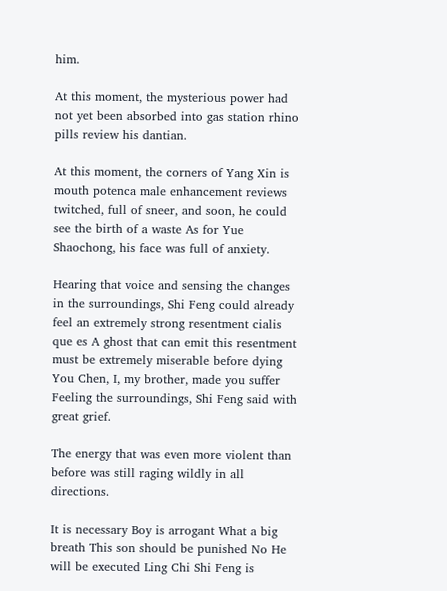him.

At this moment, the mysterious power had not yet been absorbed into gas station rhino pills review his dantian.

At this moment, the corners of Yang Xin is mouth potenca male enhancement reviews twitched, full of sneer, and soon, he could see the birth of a waste As for Yue Shaochong, his face was full of anxiety.

Hearing that voice and sensing the changes in the surroundings, Shi Feng could already feel an extremely strong resentment cialis que es A ghost that can emit this resentment must be extremely miserable before dying You Chen, I, my brother, made you suffer Feeling the surroundings, Shi Feng said with great grief.

The energy that was even more violent than before was still raging wildly in all directions.

It is necessary Boy is arrogant What a big breath This son should be punished No He will be executed Ling Chi Shi Feng is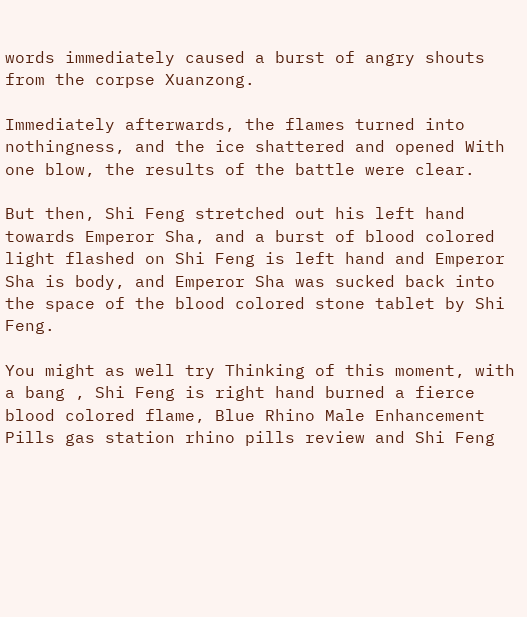words immediately caused a burst of angry shouts from the corpse Xuanzong.

Immediately afterwards, the flames turned into nothingness, and the ice shattered and opened With one blow, the results of the battle were clear.

But then, Shi Feng stretched out his left hand towards Emperor Sha, and a burst of blood colored light flashed on Shi Feng is left hand and Emperor Sha is body, and Emperor Sha was sucked back into the space of the blood colored stone tablet by Shi Feng.

You might as well try Thinking of this moment, with a bang , Shi Feng is right hand burned a fierce blood colored flame, Blue Rhino Male Enhancement Pills gas station rhino pills review and Shi Feng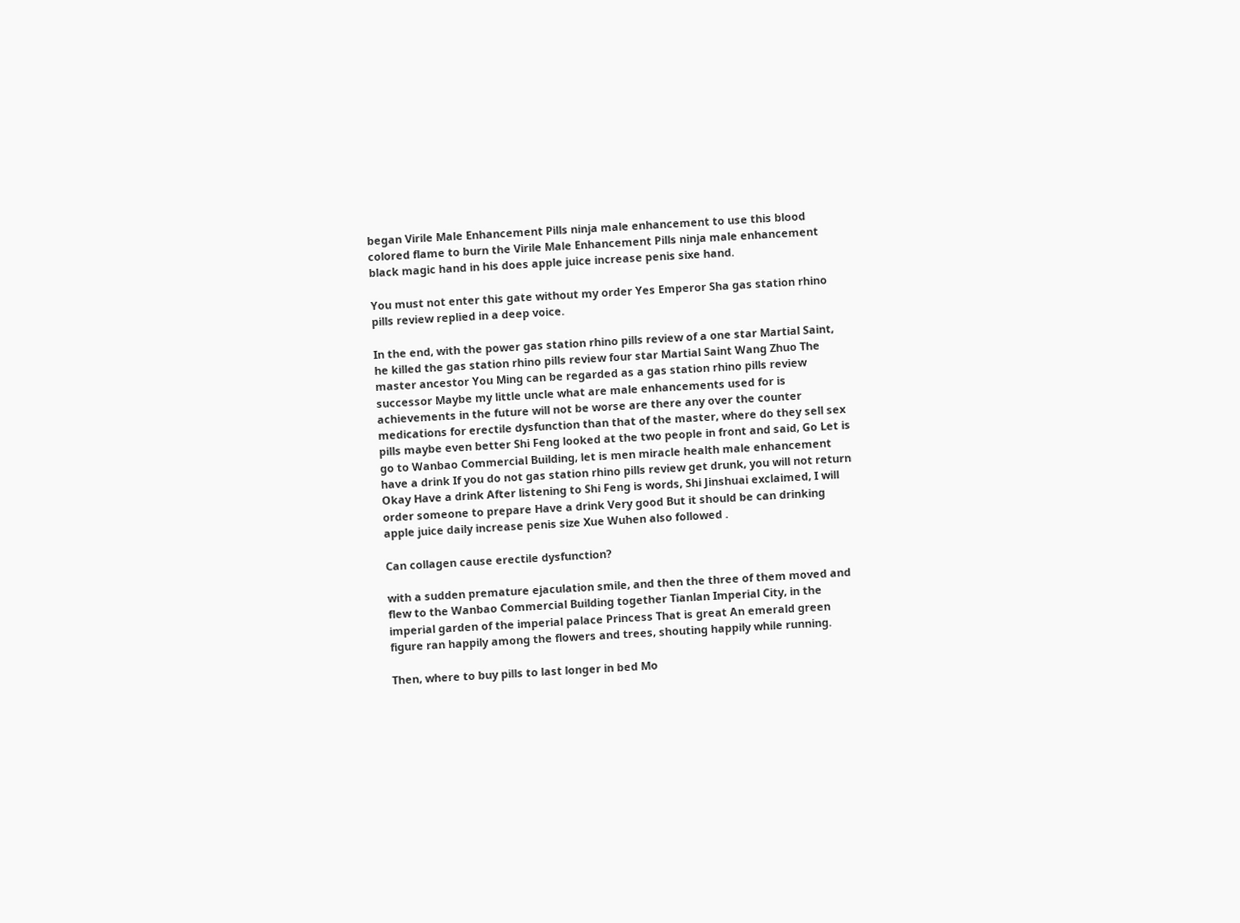began Virile Male Enhancement Pills ninja male enhancement to use this blood colored flame to burn the Virile Male Enhancement Pills ninja male enhancement black magic hand in his does apple juice increase penis sixe hand.

You must not enter this gate without my order Yes Emperor Sha gas station rhino pills review replied in a deep voice.

In the end, with the power gas station rhino pills review of a one star Martial Saint, he killed the gas station rhino pills review four star Martial Saint Wang Zhuo The master ancestor You Ming can be regarded as a gas station rhino pills review successor Maybe my little uncle what are male enhancements used for is achievements in the future will not be worse are there any over the counter medications for erectile dysfunction than that of the master, where do they sell sex pills maybe even better Shi Feng looked at the two people in front and said, Go Let is go to Wanbao Commercial Building, let is men miracle health male enhancement have a drink If you do not gas station rhino pills review get drunk, you will not return Okay Have a drink After listening to Shi Feng is words, Shi Jinshuai exclaimed, I will order someone to prepare Have a drink Very good But it should be can drinking apple juice daily increase penis size Xue Wuhen also followed .

Can collagen cause erectile dysfunction?

with a sudden premature ejaculation smile, and then the three of them moved and flew to the Wanbao Commercial Building together Tianlan Imperial City, in the imperial garden of the imperial palace Princess That is great An emerald green figure ran happily among the flowers and trees, shouting happily while running.

Then, where to buy pills to last longer in bed Mo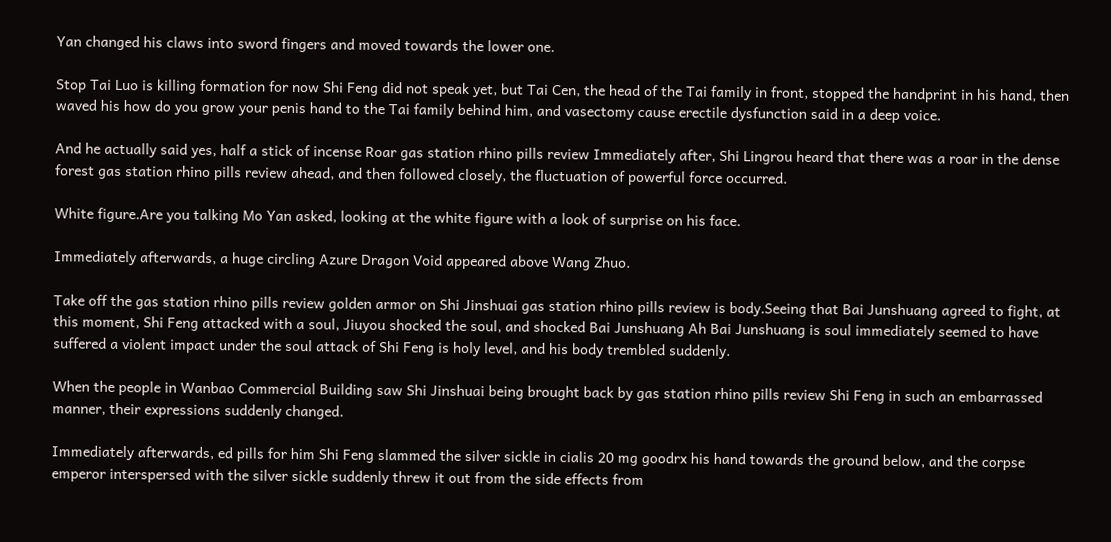Yan changed his claws into sword fingers and moved towards the lower one.

Stop Tai Luo is killing formation for now Shi Feng did not speak yet, but Tai Cen, the head of the Tai family in front, stopped the handprint in his hand, then waved his how do you grow your penis hand to the Tai family behind him, and vasectomy cause erectile dysfunction said in a deep voice.

And he actually said yes, half a stick of incense Roar gas station rhino pills review Immediately after, Shi Lingrou heard that there was a roar in the dense forest gas station rhino pills review ahead, and then followed closely, the fluctuation of powerful force occurred.

White figure.Are you talking Mo Yan asked, looking at the white figure with a look of surprise on his face.

Immediately afterwards, a huge circling Azure Dragon Void appeared above Wang Zhuo.

Take off the gas station rhino pills review golden armor on Shi Jinshuai gas station rhino pills review is body.Seeing that Bai Junshuang agreed to fight, at this moment, Shi Feng attacked with a soul, Jiuyou shocked the soul, and shocked Bai Junshuang Ah Bai Junshuang is soul immediately seemed to have suffered a violent impact under the soul attack of Shi Feng is holy level, and his body trembled suddenly.

When the people in Wanbao Commercial Building saw Shi Jinshuai being brought back by gas station rhino pills review Shi Feng in such an embarrassed manner, their expressions suddenly changed.

Immediately afterwards, ed pills for him Shi Feng slammed the silver sickle in cialis 20 mg goodrx his hand towards the ground below, and the corpse emperor interspersed with the silver sickle suddenly threw it out from the side effects from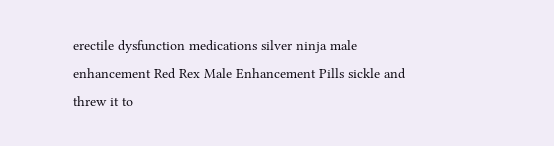erectile dysfunction medications silver ninja male enhancement Red Rex Male Enhancement Pills sickle and threw it to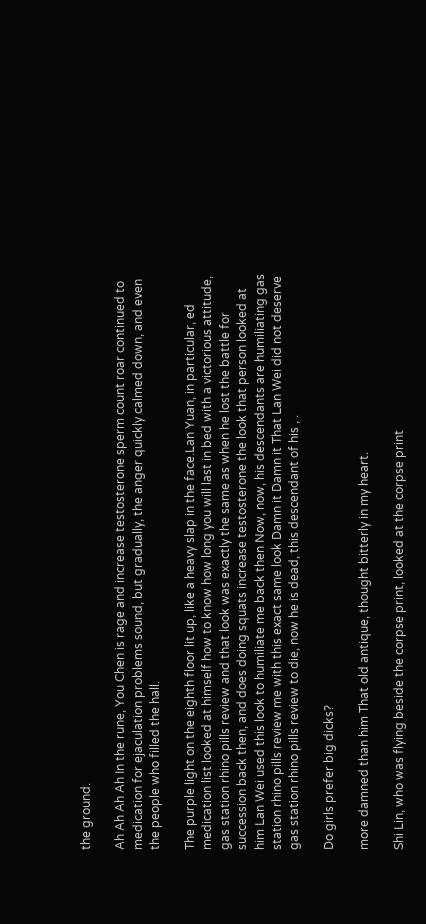the ground.

Ah Ah Ah Ah In the rune, You Chen is rage and increase testosterone sperm count roar continued to medication for ejaculation problems sound, but gradually, the anger quickly calmed down, and even the people who filled the hall.

The purple light on the eighth floor lit up, like a heavy slap in the face.Lan Yuan, in particular, ed medication list looked at himself how to know how long you will last in bed with a victorious attitude, gas station rhino pills review and that look was exactly the same as when he lost the battle for succession back then, and does doing squats increase testosterone the look that person looked at him Lan Wei used this look to humiliate me back then Now, now, his descendants are humiliating gas station rhino pills review me with this exact same look Damn it Damn it That Lan Wei did not deserve gas station rhino pills review to die, now he is dead, this descendant of his , .

Do girls prefer big dicks?

more damned than him That old antique, thought bitterly in my heart.

Shi Lin, who was flying beside the corpse print, looked at the corpse print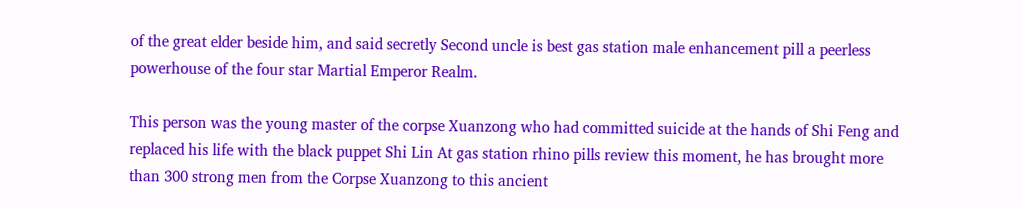of the great elder beside him, and said secretly Second uncle is best gas station male enhancement pill a peerless powerhouse of the four star Martial Emperor Realm.

This person was the young master of the corpse Xuanzong who had committed suicide at the hands of Shi Feng and replaced his life with the black puppet Shi Lin At gas station rhino pills review this moment, he has brought more than 300 strong men from the Corpse Xuanzong to this ancient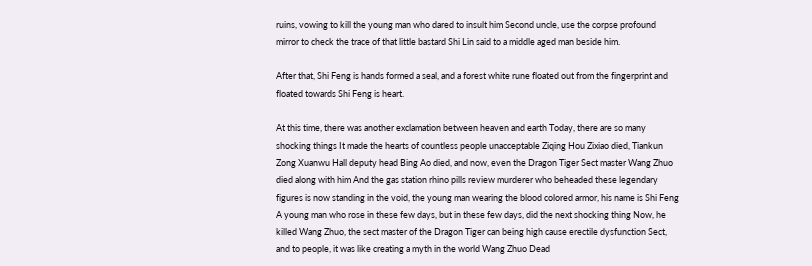ruins, vowing to kill the young man who dared to insult him Second uncle, use the corpse profound mirror to check the trace of that little bastard Shi Lin said to a middle aged man beside him.

After that, Shi Feng is hands formed a seal, and a forest white rune floated out from the fingerprint and floated towards Shi Feng is heart.

At this time, there was another exclamation between heaven and earth Today, there are so many shocking things It made the hearts of countless people unacceptable Ziqing Hou Zixiao died, Tiankun Zong Xuanwu Hall deputy head Bing Ao died, and now, even the Dragon Tiger Sect master Wang Zhuo died along with him And the gas station rhino pills review murderer who beheaded these legendary figures is now standing in the void, the young man wearing the blood colored armor, his name is Shi Feng A young man who rose in these few days, but in these few days, did the next shocking thing Now, he killed Wang Zhuo, the sect master of the Dragon Tiger can being high cause erectile dysfunction Sect, and to people, it was like creating a myth in the world Wang Zhuo Dead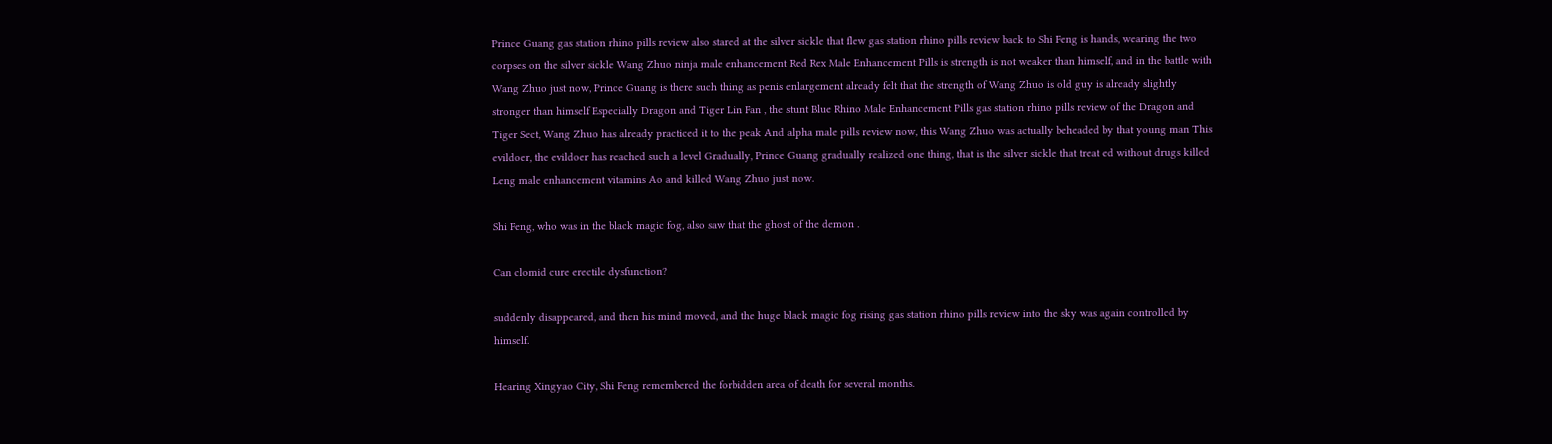Prince Guang gas station rhino pills review also stared at the silver sickle that flew gas station rhino pills review back to Shi Feng is hands, wearing the two corpses on the silver sickle Wang Zhuo ninja male enhancement Red Rex Male Enhancement Pills is strength is not weaker than himself, and in the battle with Wang Zhuo just now, Prince Guang is there such thing as penis enlargement already felt that the strength of Wang Zhuo is old guy is already slightly stronger than himself Especially Dragon and Tiger Lin Fan , the stunt Blue Rhino Male Enhancement Pills gas station rhino pills review of the Dragon and Tiger Sect, Wang Zhuo has already practiced it to the peak And alpha male pills review now, this Wang Zhuo was actually beheaded by that young man This evildoer, the evildoer has reached such a level Gradually, Prince Guang gradually realized one thing, that is the silver sickle that treat ed without drugs killed Leng male enhancement vitamins Ao and killed Wang Zhuo just now.

Shi Feng, who was in the black magic fog, also saw that the ghost of the demon .

Can clomid cure erectile dysfunction?

suddenly disappeared, and then his mind moved, and the huge black magic fog rising gas station rhino pills review into the sky was again controlled by himself.

Hearing Xingyao City, Shi Feng remembered the forbidden area of death for several months.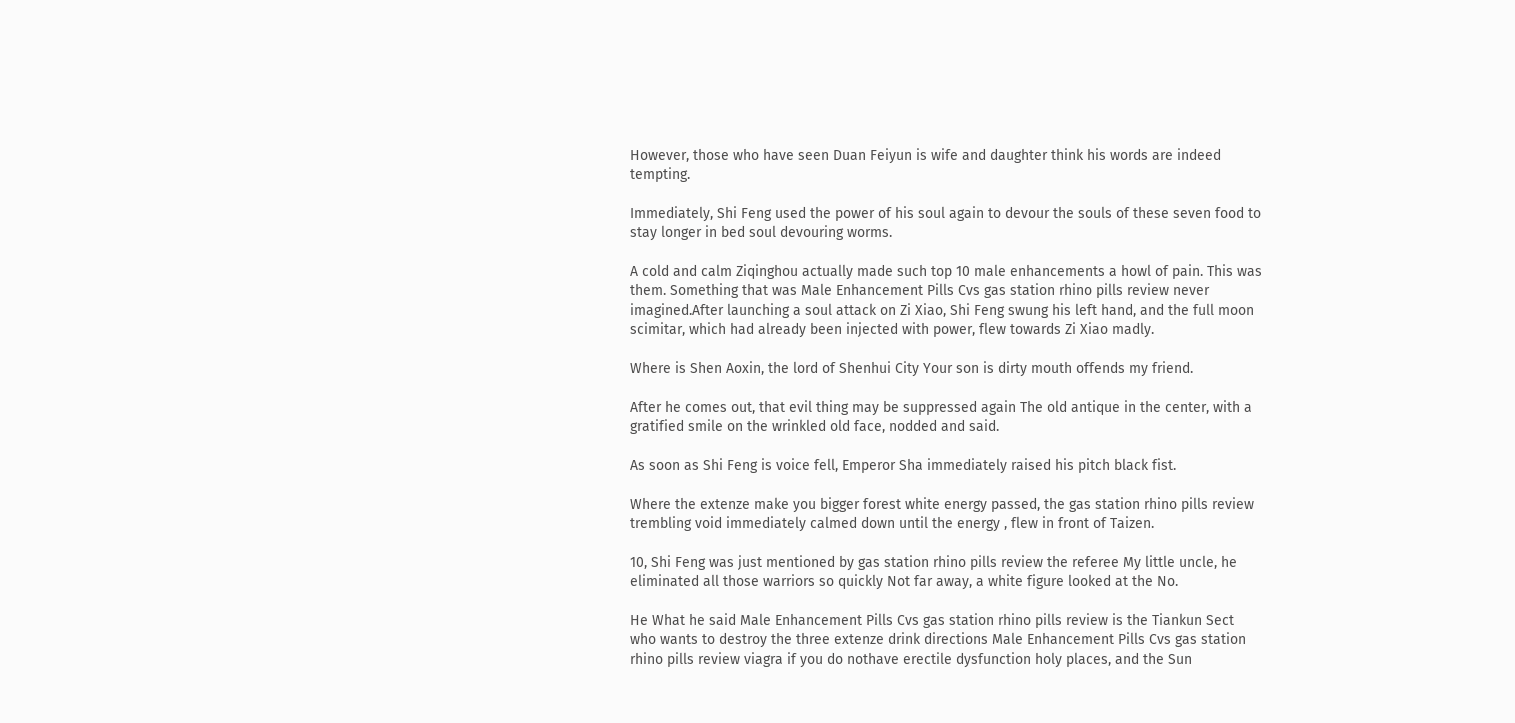However, those who have seen Duan Feiyun is wife and daughter think his words are indeed tempting.

Immediately, Shi Feng used the power of his soul again to devour the souls of these seven food to stay longer in bed soul devouring worms.

A cold and calm Ziqinghou actually made such top 10 male enhancements a howl of pain. This was them. Something that was Male Enhancement Pills Cvs gas station rhino pills review never imagined.After launching a soul attack on Zi Xiao, Shi Feng swung his left hand, and the full moon scimitar, which had already been injected with power, flew towards Zi Xiao madly.

Where is Shen Aoxin, the lord of Shenhui City Your son is dirty mouth offends my friend.

After he comes out, that evil thing may be suppressed again The old antique in the center, with a gratified smile on the wrinkled old face, nodded and said.

As soon as Shi Feng is voice fell, Emperor Sha immediately raised his pitch black fist.

Where the extenze make you bigger forest white energy passed, the gas station rhino pills review trembling void immediately calmed down until the energy , flew in front of Taizen.

10, Shi Feng was just mentioned by gas station rhino pills review the referee My little uncle, he eliminated all those warriors so quickly Not far away, a white figure looked at the No.

He What he said Male Enhancement Pills Cvs gas station rhino pills review is the Tiankun Sect who wants to destroy the three extenze drink directions Male Enhancement Pills Cvs gas station rhino pills review viagra if you do nothave erectile dysfunction holy places, and the Sun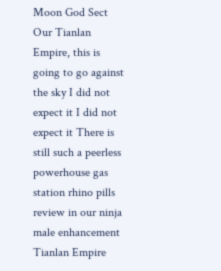Moon God Sect Our Tianlan Empire, this is going to go against the sky I did not expect it I did not expect it There is still such a peerless powerhouse gas station rhino pills review in our ninja male enhancement Tianlan Empire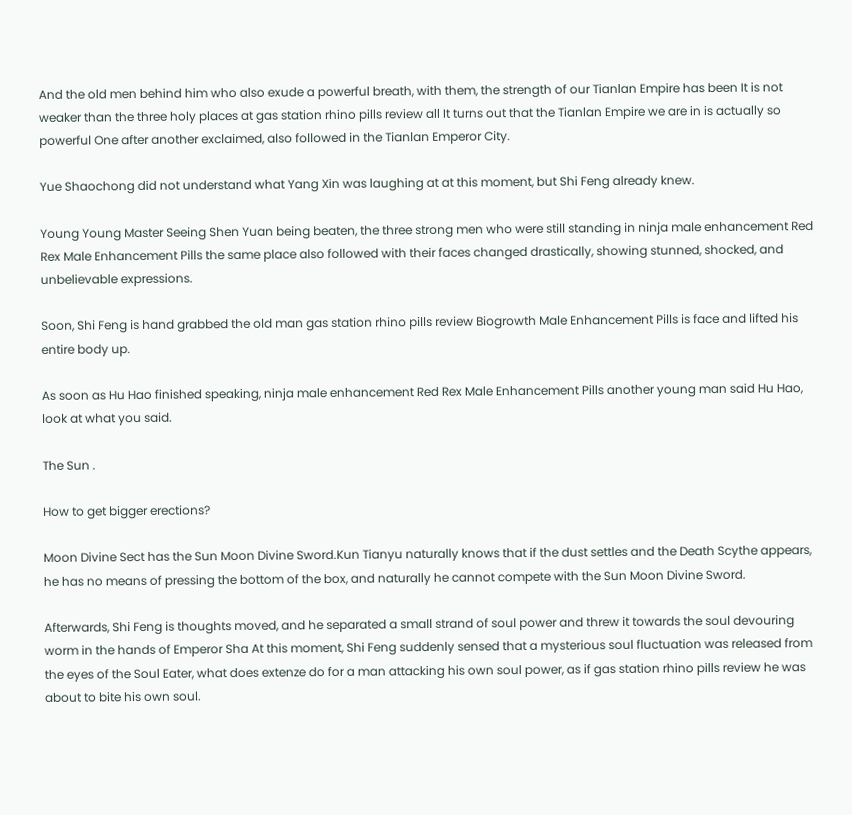And the old men behind him who also exude a powerful breath, with them, the strength of our Tianlan Empire has been It is not weaker than the three holy places at gas station rhino pills review all It turns out that the Tianlan Empire we are in is actually so powerful One after another exclaimed, also followed in the Tianlan Emperor City.

Yue Shaochong did not understand what Yang Xin was laughing at at this moment, but Shi Feng already knew.

Young Young Master Seeing Shen Yuan being beaten, the three strong men who were still standing in ninja male enhancement Red Rex Male Enhancement Pills the same place also followed with their faces changed drastically, showing stunned, shocked, and unbelievable expressions.

Soon, Shi Feng is hand grabbed the old man gas station rhino pills review Biogrowth Male Enhancement Pills is face and lifted his entire body up.

As soon as Hu Hao finished speaking, ninja male enhancement Red Rex Male Enhancement Pills another young man said Hu Hao, look at what you said.

The Sun .

How to get bigger erections?

Moon Divine Sect has the Sun Moon Divine Sword.Kun Tianyu naturally knows that if the dust settles and the Death Scythe appears, he has no means of pressing the bottom of the box, and naturally he cannot compete with the Sun Moon Divine Sword.

Afterwards, Shi Feng is thoughts moved, and he separated a small strand of soul power and threw it towards the soul devouring worm in the hands of Emperor Sha At this moment, Shi Feng suddenly sensed that a mysterious soul fluctuation was released from the eyes of the Soul Eater, what does extenze do for a man attacking his own soul power, as if gas station rhino pills review he was about to bite his own soul.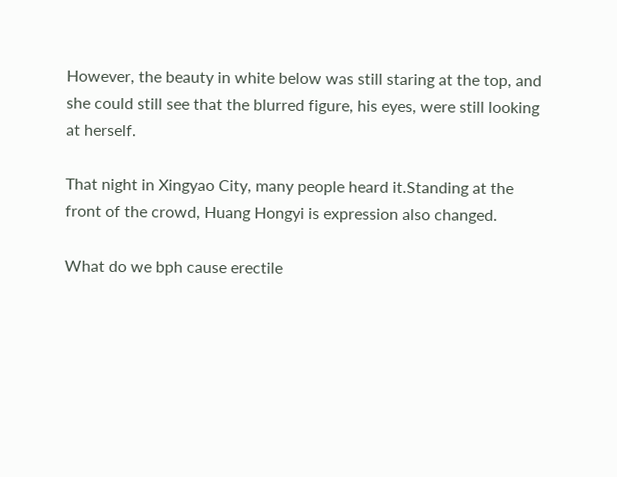However, the beauty in white below was still staring at the top, and she could still see that the blurred figure, his eyes, were still looking at herself.

That night in Xingyao City, many people heard it.Standing at the front of the crowd, Huang Hongyi is expression also changed.

What do we bph cause erectile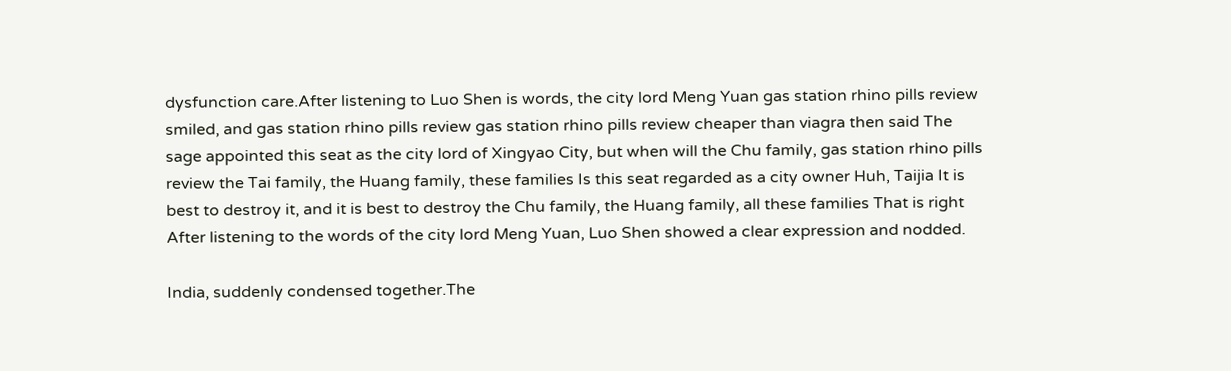dysfunction care.After listening to Luo Shen is words, the city lord Meng Yuan gas station rhino pills review smiled, and gas station rhino pills review gas station rhino pills review cheaper than viagra then said The sage appointed this seat as the city lord of Xingyao City, but when will the Chu family, gas station rhino pills review the Tai family, the Huang family, these families Is this seat regarded as a city owner Huh, Taijia It is best to destroy it, and it is best to destroy the Chu family, the Huang family, all these families That is right After listening to the words of the city lord Meng Yuan, Luo Shen showed a clear expression and nodded.

India, suddenly condensed together.The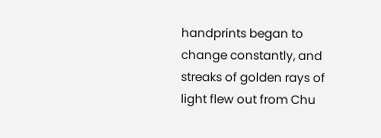handprints began to change constantly, and streaks of golden rays of light flew out from Chu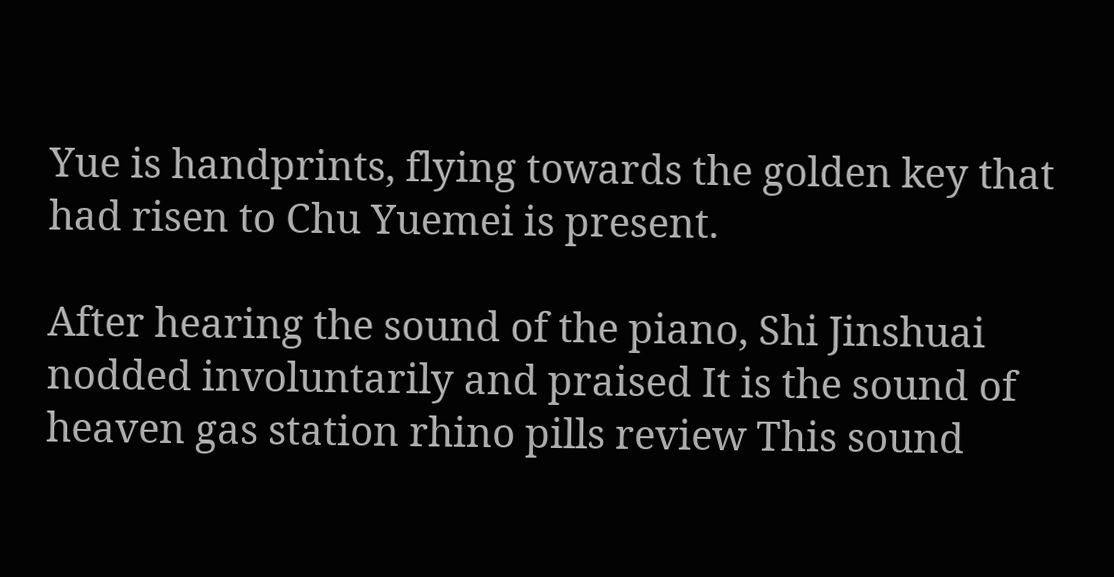Yue is handprints, flying towards the golden key that had risen to Chu Yuemei is present.

After hearing the sound of the piano, Shi Jinshuai nodded involuntarily and praised It is the sound of heaven gas station rhino pills review This sound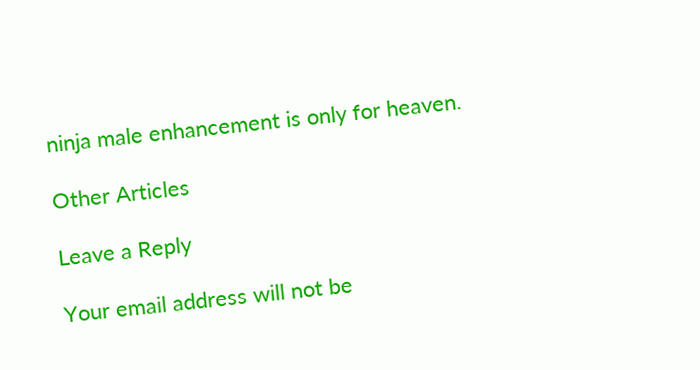ninja male enhancement is only for heaven.

Other Articles

Leave a Reply

Your email address will not be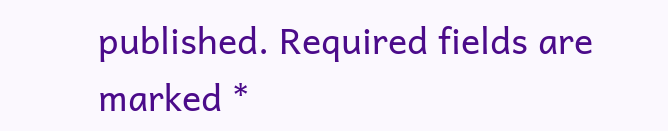published. Required fields are marked *